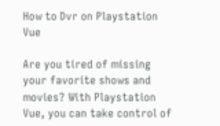How to Dvr on Playstation Vue

Are you tired of missing your favorite shows and movies? With Playstation Vue, you can take control of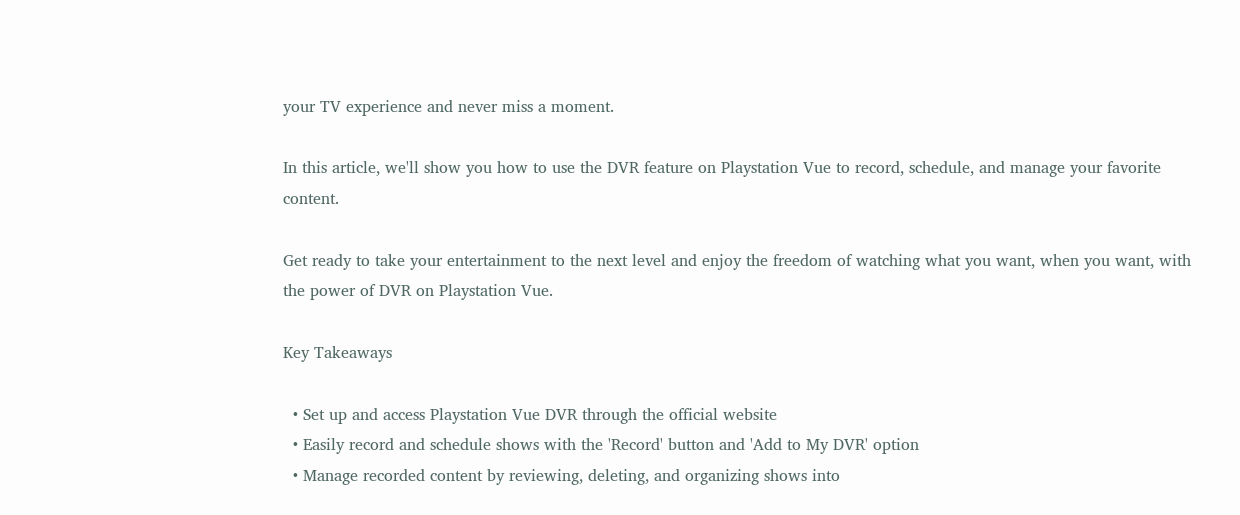your TV experience and never miss a moment.

In this article, we'll show you how to use the DVR feature on Playstation Vue to record, schedule, and manage your favorite content.

Get ready to take your entertainment to the next level and enjoy the freedom of watching what you want, when you want, with the power of DVR on Playstation Vue.

Key Takeaways

  • Set up and access Playstation Vue DVR through the official website
  • Easily record and schedule shows with the 'Record' button and 'Add to My DVR' option
  • Manage recorded content by reviewing, deleting, and organizing shows into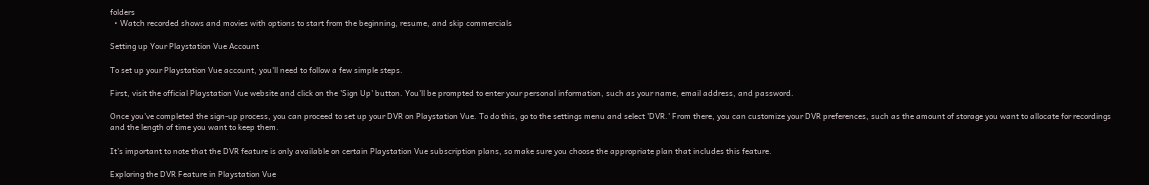folders
  • Watch recorded shows and movies with options to start from the beginning, resume, and skip commercials

Setting up Your Playstation Vue Account

To set up your Playstation Vue account, you'll need to follow a few simple steps.

First, visit the official Playstation Vue website and click on the 'Sign Up' button. You'll be prompted to enter your personal information, such as your name, email address, and password.

Once you've completed the sign-up process, you can proceed to set up your DVR on Playstation Vue. To do this, go to the settings menu and select 'DVR.' From there, you can customize your DVR preferences, such as the amount of storage you want to allocate for recordings and the length of time you want to keep them.

It's important to note that the DVR feature is only available on certain Playstation Vue subscription plans, so make sure you choose the appropriate plan that includes this feature.

Exploring the DVR Feature in Playstation Vue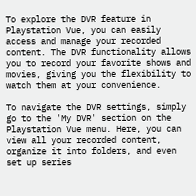To explore the DVR feature in Playstation Vue, you can easily access and manage your recorded content. The DVR functionality allows you to record your favorite shows and movies, giving you the flexibility to watch them at your convenience.

To navigate the DVR settings, simply go to the 'My DVR' section on the Playstation Vue menu. Here, you can view all your recorded content, organize it into folders, and even set up series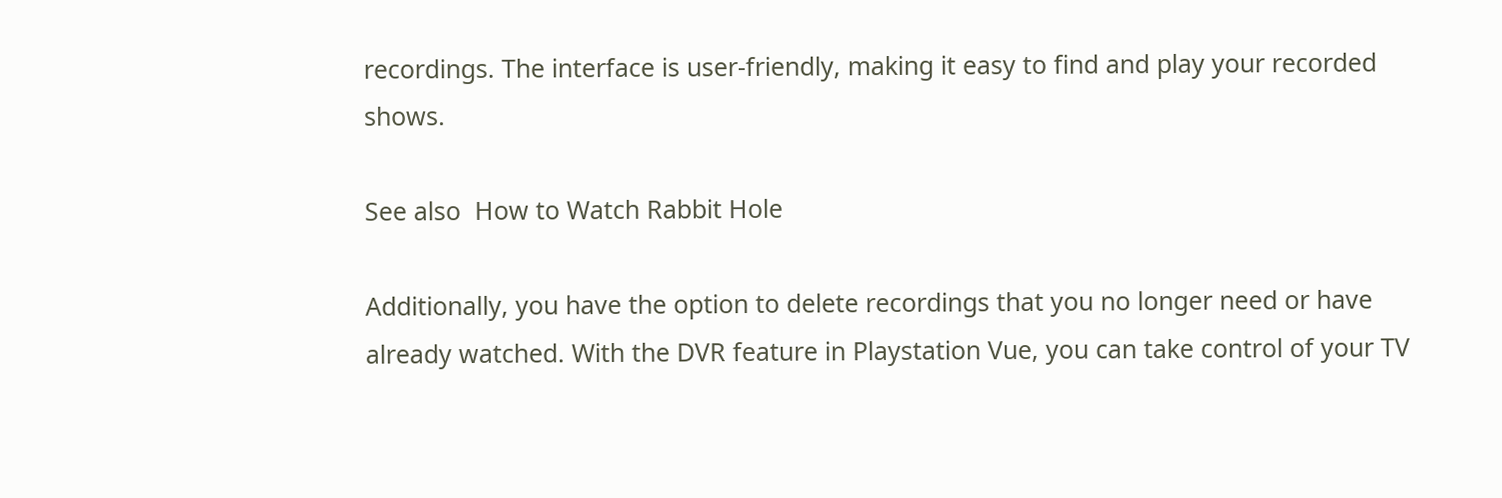recordings. The interface is user-friendly, making it easy to find and play your recorded shows.

See also  How to Watch Rabbit Hole

Additionally, you have the option to delete recordings that you no longer need or have already watched. With the DVR feature in Playstation Vue, you can take control of your TV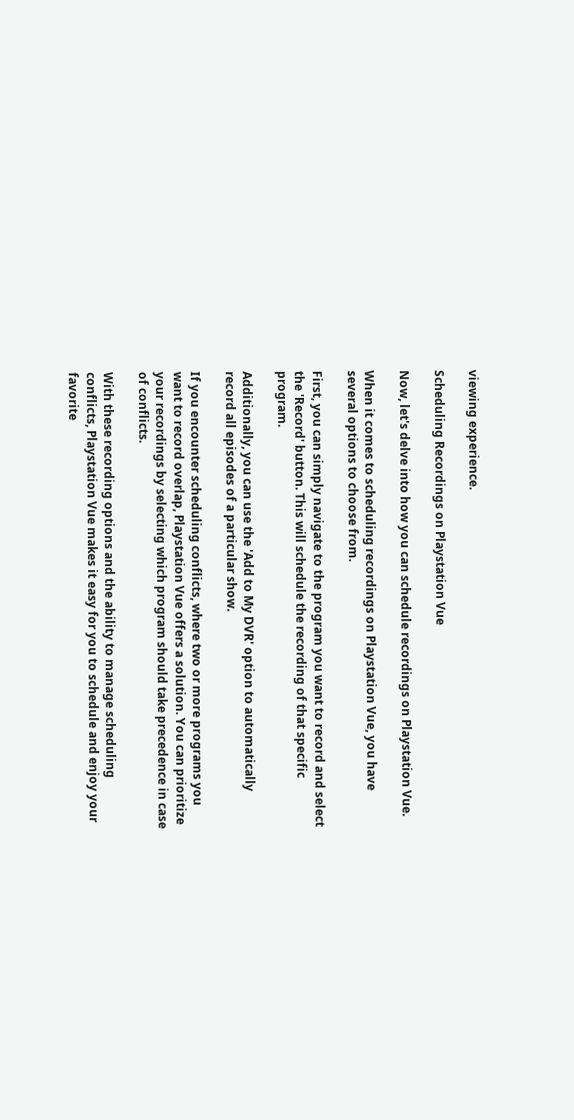viewing experience.

Scheduling Recordings on Playstation Vue

Now, let's delve into how you can schedule recordings on Playstation Vue.

When it comes to scheduling recordings on Playstation Vue, you have several options to choose from.

First, you can simply navigate to the program you want to record and select the 'Record' button. This will schedule the recording of that specific program.

Additionally, you can use the 'Add to My DVR' option to automatically record all episodes of a particular show.

If you encounter scheduling conflicts, where two or more programs you want to record overlap, Playstation Vue offers a solution. You can prioritize your recordings by selecting which program should take precedence in case of conflicts.

With these recording options and the ability to manage scheduling conflicts, Playstation Vue makes it easy for you to schedule and enjoy your favorite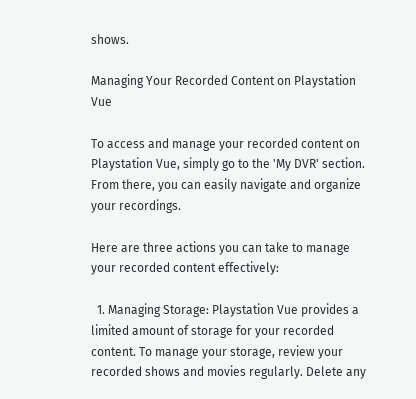shows.

Managing Your Recorded Content on Playstation Vue

To access and manage your recorded content on Playstation Vue, simply go to the 'My DVR' section. From there, you can easily navigate and organize your recordings.

Here are three actions you can take to manage your recorded content effectively:

  1. Managing Storage: Playstation Vue provides a limited amount of storage for your recorded content. To manage your storage, review your recorded shows and movies regularly. Delete any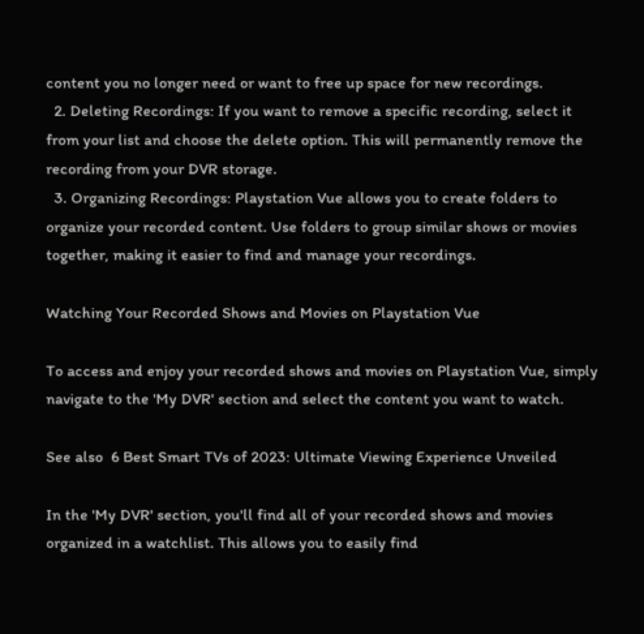content you no longer need or want to free up space for new recordings.
  2. Deleting Recordings: If you want to remove a specific recording, select it from your list and choose the delete option. This will permanently remove the recording from your DVR storage.
  3. Organizing Recordings: Playstation Vue allows you to create folders to organize your recorded content. Use folders to group similar shows or movies together, making it easier to find and manage your recordings.

Watching Your Recorded Shows and Movies on Playstation Vue

To access and enjoy your recorded shows and movies on Playstation Vue, simply navigate to the 'My DVR' section and select the content you want to watch.

See also  6 Best Smart TVs of 2023: Ultimate Viewing Experience Unveiled

In the 'My DVR' section, you'll find all of your recorded shows and movies organized in a watchlist. This allows you to easily find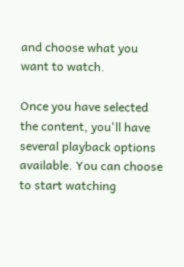and choose what you want to watch.

Once you have selected the content, you'll have several playback options available. You can choose to start watching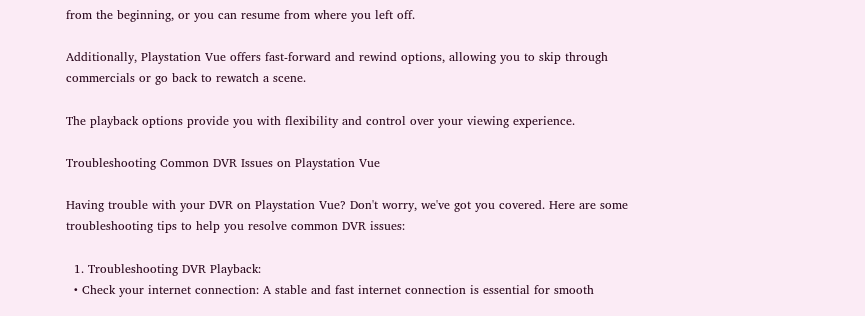from the beginning, or you can resume from where you left off.

Additionally, Playstation Vue offers fast-forward and rewind options, allowing you to skip through commercials or go back to rewatch a scene.

The playback options provide you with flexibility and control over your viewing experience.

Troubleshooting Common DVR Issues on Playstation Vue

Having trouble with your DVR on Playstation Vue? Don't worry, we've got you covered. Here are some troubleshooting tips to help you resolve common DVR issues:

  1. Troubleshooting DVR Playback:
  • Check your internet connection: A stable and fast internet connection is essential for smooth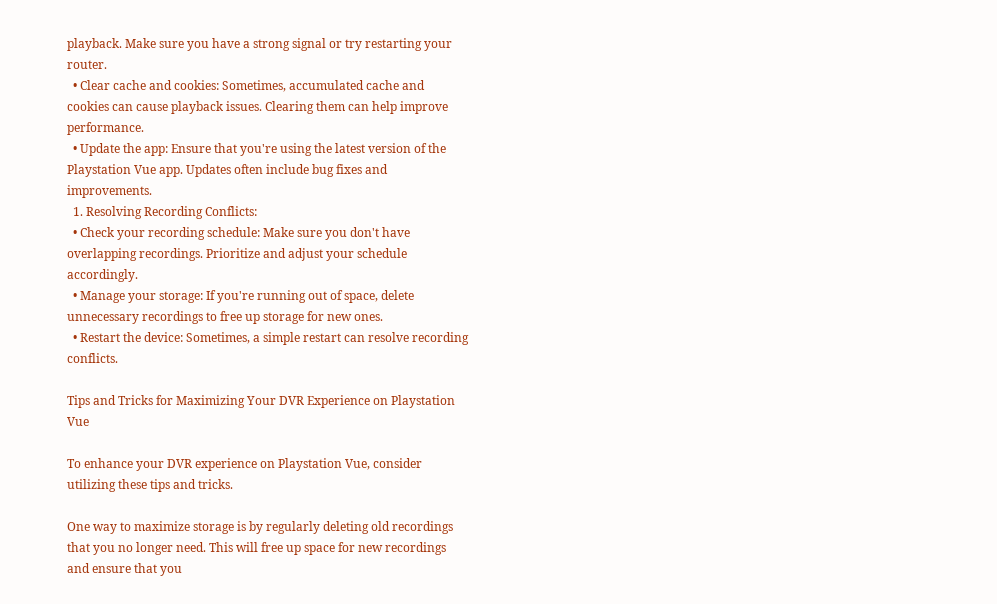playback. Make sure you have a strong signal or try restarting your router.
  • Clear cache and cookies: Sometimes, accumulated cache and cookies can cause playback issues. Clearing them can help improve performance.
  • Update the app: Ensure that you're using the latest version of the Playstation Vue app. Updates often include bug fixes and improvements.
  1. Resolving Recording Conflicts:
  • Check your recording schedule: Make sure you don't have overlapping recordings. Prioritize and adjust your schedule accordingly.
  • Manage your storage: If you're running out of space, delete unnecessary recordings to free up storage for new ones.
  • Restart the device: Sometimes, a simple restart can resolve recording conflicts.

Tips and Tricks for Maximizing Your DVR Experience on Playstation Vue

To enhance your DVR experience on Playstation Vue, consider utilizing these tips and tricks.

One way to maximize storage is by regularly deleting old recordings that you no longer need. This will free up space for new recordings and ensure that you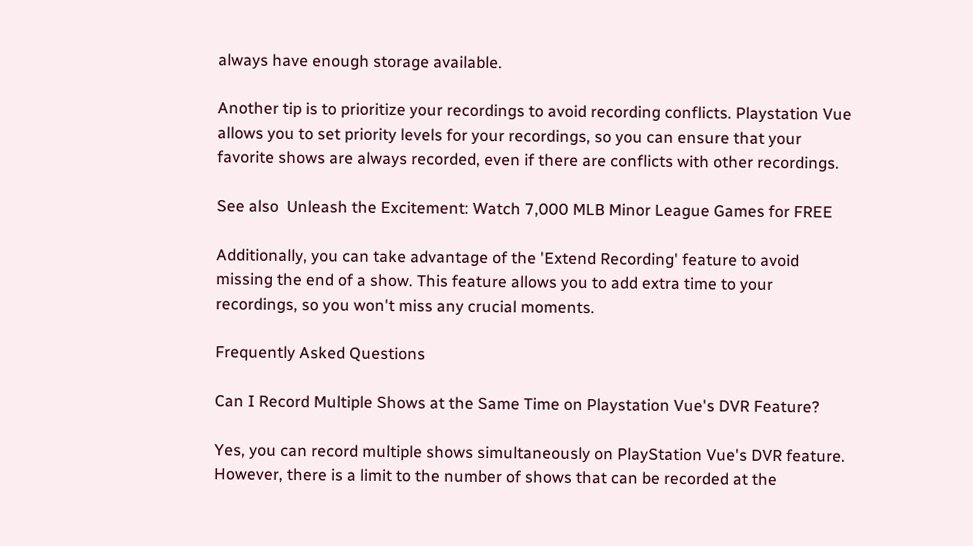always have enough storage available.

Another tip is to prioritize your recordings to avoid recording conflicts. Playstation Vue allows you to set priority levels for your recordings, so you can ensure that your favorite shows are always recorded, even if there are conflicts with other recordings.

See also  Unleash the Excitement: Watch 7,000 MLB Minor League Games for FREE

Additionally, you can take advantage of the 'Extend Recording' feature to avoid missing the end of a show. This feature allows you to add extra time to your recordings, so you won't miss any crucial moments.

Frequently Asked Questions

Can I Record Multiple Shows at the Same Time on Playstation Vue's DVR Feature?

Yes, you can record multiple shows simultaneously on PlayStation Vue's DVR feature. However, there is a limit to the number of shows that can be recorded at the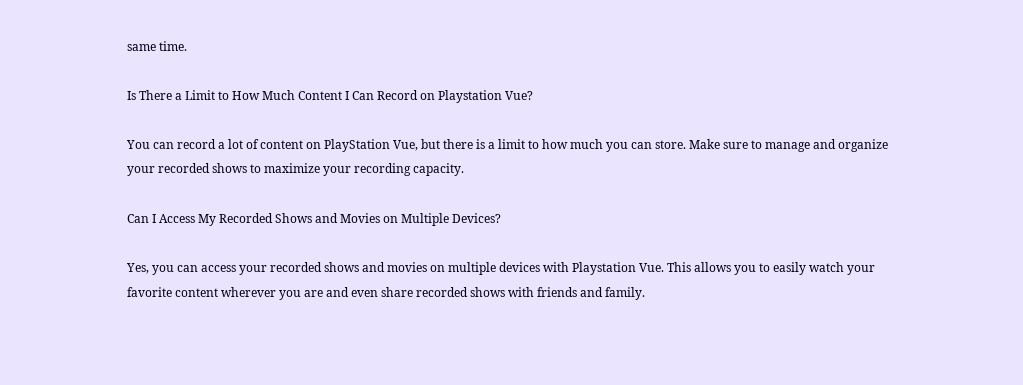same time.

Is There a Limit to How Much Content I Can Record on Playstation Vue?

You can record a lot of content on PlayStation Vue, but there is a limit to how much you can store. Make sure to manage and organize your recorded shows to maximize your recording capacity.

Can I Access My Recorded Shows and Movies on Multiple Devices?

Yes, you can access your recorded shows and movies on multiple devices with Playstation Vue. This allows you to easily watch your favorite content wherever you are and even share recorded shows with friends and family.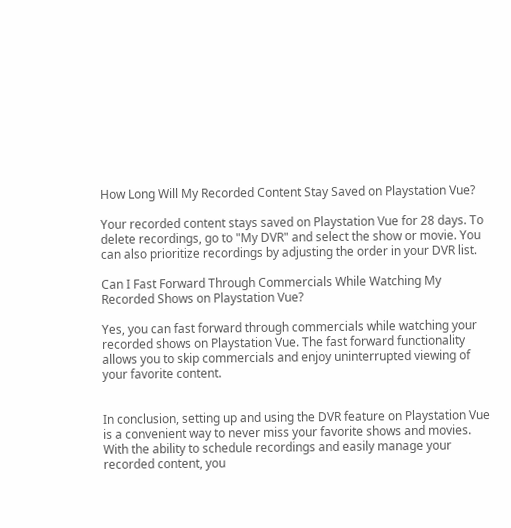How Long Will My Recorded Content Stay Saved on Playstation Vue?

Your recorded content stays saved on Playstation Vue for 28 days. To delete recordings, go to "My DVR" and select the show or movie. You can also prioritize recordings by adjusting the order in your DVR list.

Can I Fast Forward Through Commercials While Watching My Recorded Shows on Playstation Vue?

Yes, you can fast forward through commercials while watching your recorded shows on Playstation Vue. The fast forward functionality allows you to skip commercials and enjoy uninterrupted viewing of your favorite content.


In conclusion, setting up and using the DVR feature on Playstation Vue is a convenient way to never miss your favorite shows and movies. With the ability to schedule recordings and easily manage your recorded content, you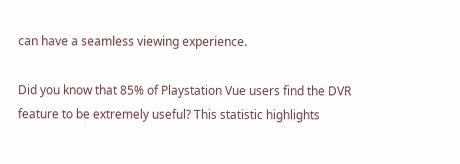can have a seamless viewing experience.

Did you know that 85% of Playstation Vue users find the DVR feature to be extremely useful? This statistic highlights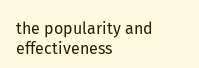the popularity and effectiveness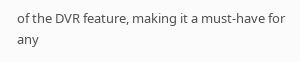of the DVR feature, making it a must-have for any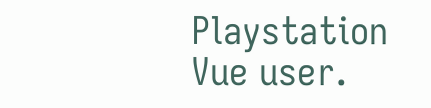Playstation Vue user.